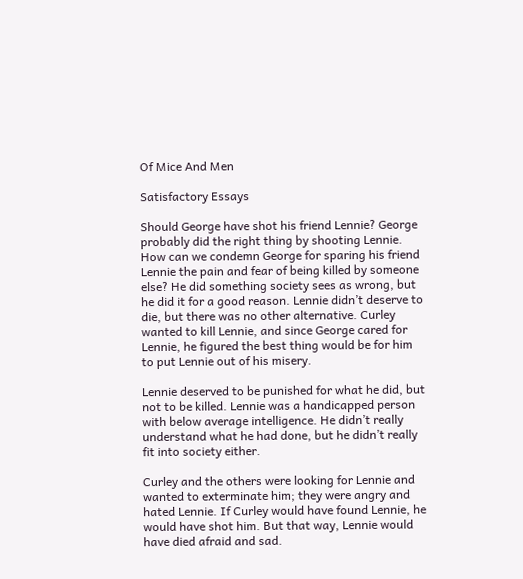Of Mice And Men

Satisfactory Essays

Should George have shot his friend Lennie? George probably did the right thing by shooting Lennie. How can we condemn George for sparing his friend Lennie the pain and fear of being killed by someone else? He did something society sees as wrong, but he did it for a good reason. Lennie didn’t deserve to die, but there was no other alternative. Curley wanted to kill Lennie, and since George cared for Lennie, he figured the best thing would be for him to put Lennie out of his misery.

Lennie deserved to be punished for what he did, but not to be killed. Lennie was a handicapped person with below average intelligence. He didn’t really understand what he had done, but he didn’t really fit into society either.

Curley and the others were looking for Lennie and wanted to exterminate him; they were angry and hated Lennie. If Curley would have found Lennie, he would have shot him. But that way, Lennie would have died afraid and sad.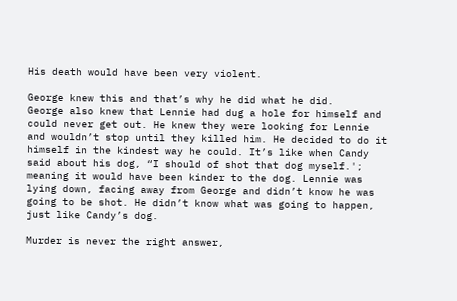His death would have been very violent.

George knew this and that’s why he did what he did.
George also knew that Lennie had dug a hole for himself and could never get out. He knew they were looking for Lennie and wouldn’t stop until they killed him. He decided to do it himself in the kindest way he could. It’s like when Candy said about his dog, “I should of shot that dog myself.'; meaning it would have been kinder to the dog. Lennie was lying down, facing away from George and didn’t know he was going to be shot. He didn’t know what was going to happen, just like Candy’s dog.

Murder is never the right answer,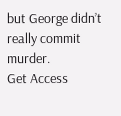but George didn’t really commit murder.
Get Access